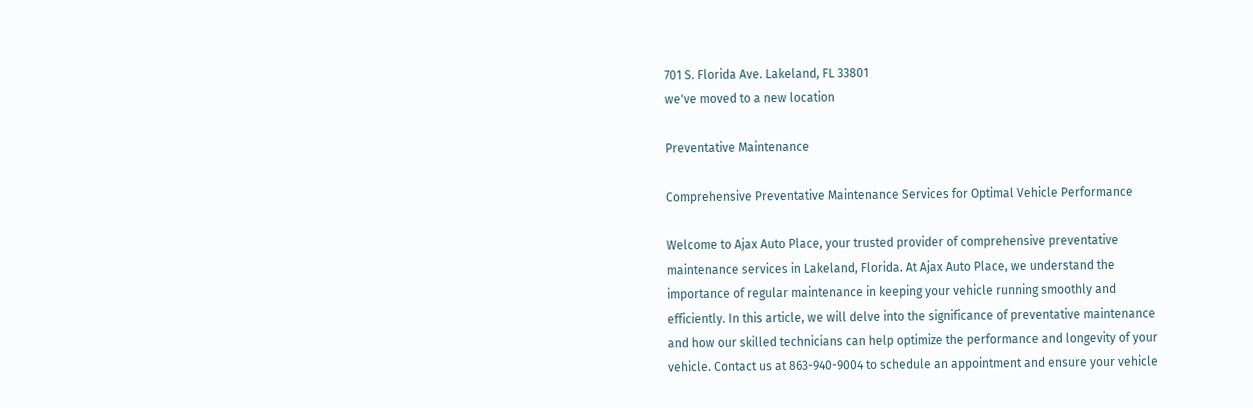701 S. Florida Ave. Lakeland, FL 33801
we've moved to a new location

Preventative Maintenance

Comprehensive Preventative Maintenance Services for Optimal Vehicle Performance

Welcome to Ajax Auto Place, your trusted provider of comprehensive preventative maintenance services in Lakeland, Florida. At Ajax Auto Place, we understand the importance of regular maintenance in keeping your vehicle running smoothly and efficiently. In this article, we will delve into the significance of preventative maintenance and how our skilled technicians can help optimize the performance and longevity of your vehicle. Contact us at 863-940-9004 to schedule an appointment and ensure your vehicle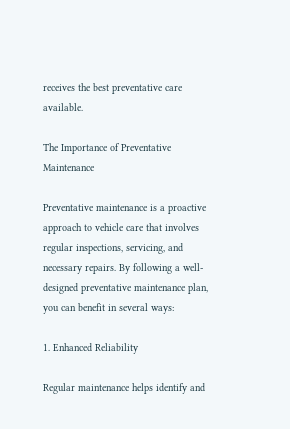receives the best preventative care available.

The Importance of Preventative Maintenance

Preventative maintenance is a proactive approach to vehicle care that involves regular inspections, servicing, and necessary repairs. By following a well-designed preventative maintenance plan, you can benefit in several ways:

1. Enhanced Reliability

Regular maintenance helps identify and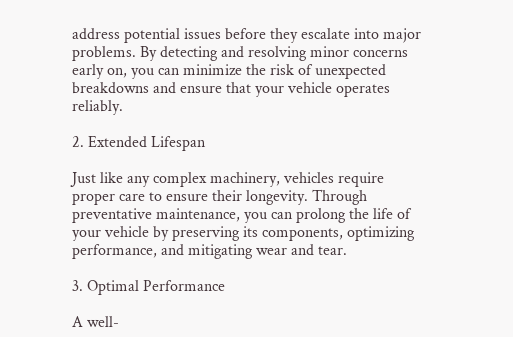address potential issues before they escalate into major problems. By detecting and resolving minor concerns early on, you can minimize the risk of unexpected breakdowns and ensure that your vehicle operates reliably.

2. Extended Lifespan

Just like any complex machinery, vehicles require proper care to ensure their longevity. Through preventative maintenance, you can prolong the life of your vehicle by preserving its components, optimizing performance, and mitigating wear and tear.

3. Optimal Performance

A well-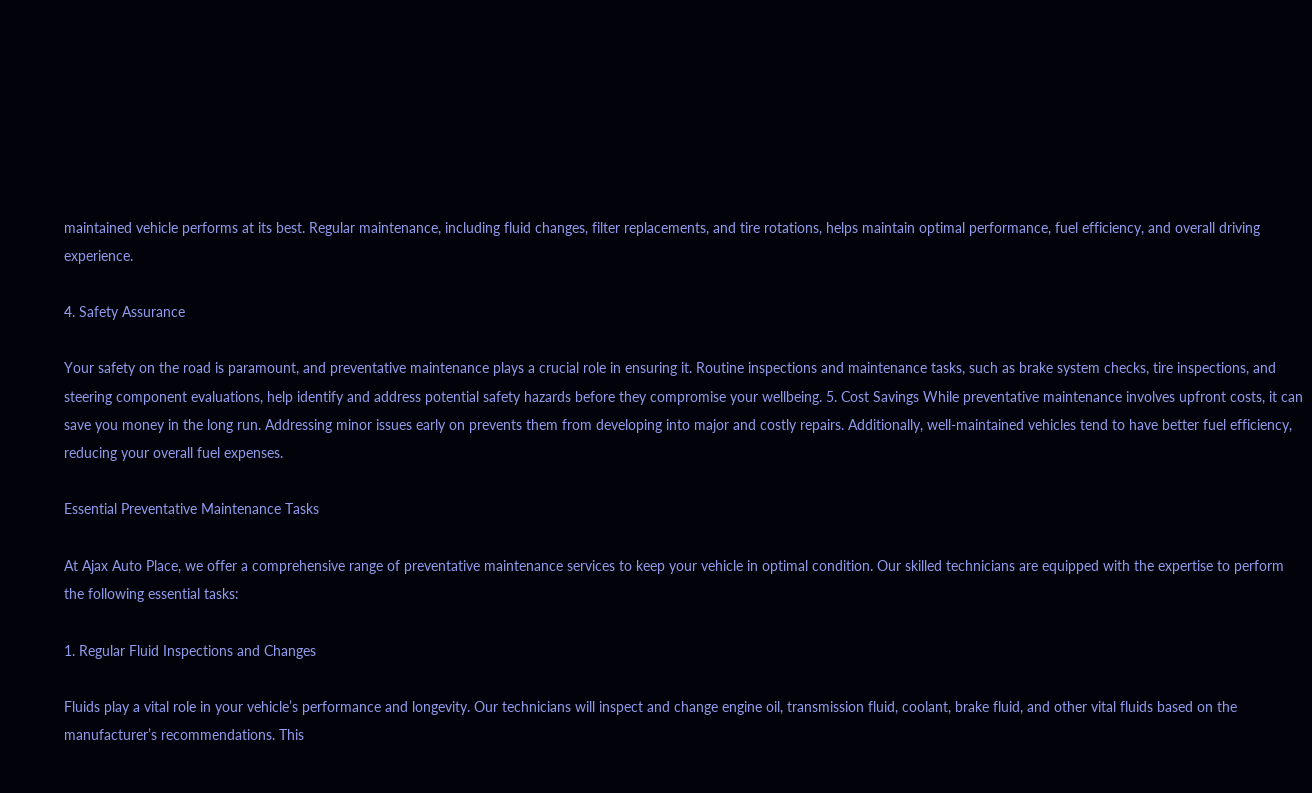maintained vehicle performs at its best. Regular maintenance, including fluid changes, filter replacements, and tire rotations, helps maintain optimal performance, fuel efficiency, and overall driving experience.

4. Safety Assurance

Your safety on the road is paramount, and preventative maintenance plays a crucial role in ensuring it. Routine inspections and maintenance tasks, such as brake system checks, tire inspections, and steering component evaluations, help identify and address potential safety hazards before they compromise your wellbeing. 5. Cost Savings While preventative maintenance involves upfront costs, it can save you money in the long run. Addressing minor issues early on prevents them from developing into major and costly repairs. Additionally, well-maintained vehicles tend to have better fuel efficiency, reducing your overall fuel expenses.

Essential Preventative Maintenance Tasks

At Ajax Auto Place, we offer a comprehensive range of preventative maintenance services to keep your vehicle in optimal condition. Our skilled technicians are equipped with the expertise to perform the following essential tasks:

1. Regular Fluid Inspections and Changes

Fluids play a vital role in your vehicle’s performance and longevity. Our technicians will inspect and change engine oil, transmission fluid, coolant, brake fluid, and other vital fluids based on the manufacturer’s recommendations. This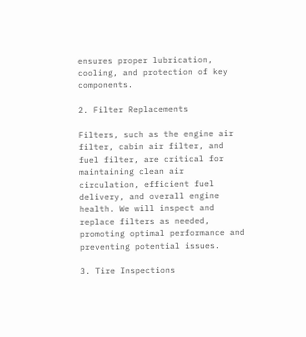ensures proper lubrication, cooling, and protection of key components.

2. Filter Replacements

Filters, such as the engine air filter, cabin air filter, and fuel filter, are critical for maintaining clean air circulation, efficient fuel delivery, and overall engine health. We will inspect and replace filters as needed, promoting optimal performance and preventing potential issues.

3. Tire Inspections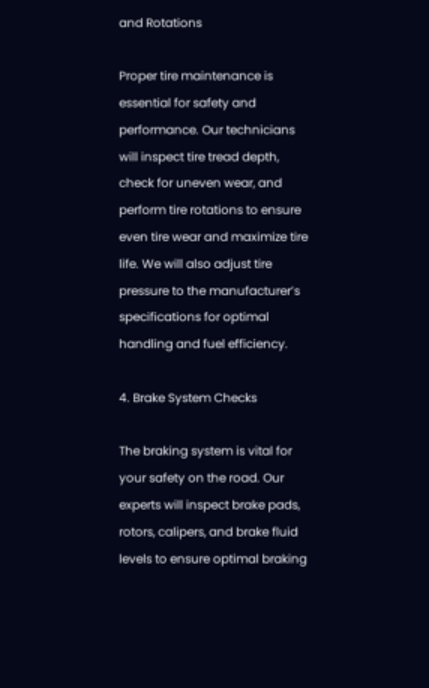and Rotations

Proper tire maintenance is essential for safety and performance. Our technicians will inspect tire tread depth, check for uneven wear, and perform tire rotations to ensure even tire wear and maximize tire life. We will also adjust tire pressure to the manufacturer’s specifications for optimal handling and fuel efficiency.

4. Brake System Checks

The braking system is vital for your safety on the road. Our experts will inspect brake pads, rotors, calipers, and brake fluid levels to ensure optimal braking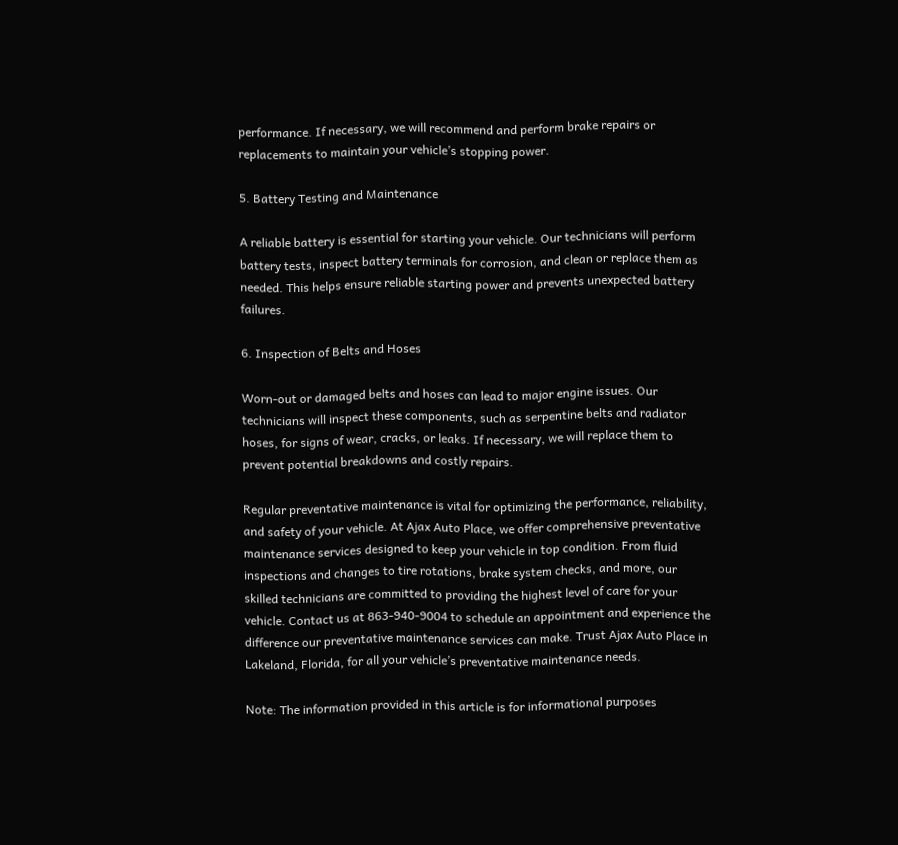performance. If necessary, we will recommend and perform brake repairs or replacements to maintain your vehicle’s stopping power.

5. Battery Testing and Maintenance

A reliable battery is essential for starting your vehicle. Our technicians will perform battery tests, inspect battery terminals for corrosion, and clean or replace them as needed. This helps ensure reliable starting power and prevents unexpected battery failures.

6. Inspection of Belts and Hoses

Worn-out or damaged belts and hoses can lead to major engine issues. Our technicians will inspect these components, such as serpentine belts and radiator hoses, for signs of wear, cracks, or leaks. If necessary, we will replace them to prevent potential breakdowns and costly repairs.

Regular preventative maintenance is vital for optimizing the performance, reliability, and safety of your vehicle. At Ajax Auto Place, we offer comprehensive preventative maintenance services designed to keep your vehicle in top condition. From fluid inspections and changes to tire rotations, brake system checks, and more, our skilled technicians are committed to providing the highest level of care for your vehicle. Contact us at 863-940-9004 to schedule an appointment and experience the difference our preventative maintenance services can make. Trust Ajax Auto Place in Lakeland, Florida, for all your vehicle’s preventative maintenance needs.

Note: The information provided in this article is for informational purposes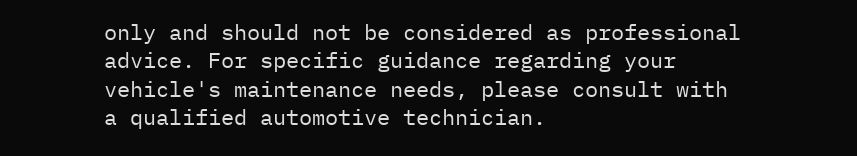only and should not be considered as professional advice. For specific guidance regarding your vehicle's maintenance needs, please consult with a qualified automotive technician.